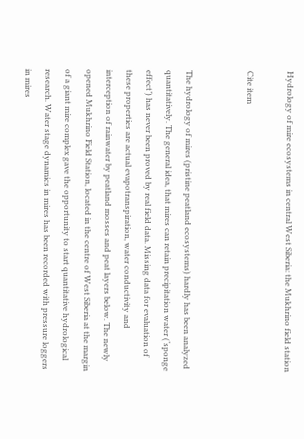Hydrology of mire ecosystems in central West Siberia: the Mukhrino field station

Cite item


The hydrology of mires (pristine peatland ecosystems) hardly has been analyzed quantitatively. The general idea, that mires can retain precipitation water (‘sponge effect’) has never been proved by real field data. Missing data for evaluation of these properties are actual evapotranspiration, water conductivity and interception of rainwater by peatland mosses and peat layers below. The newly opened Mukhrino Field Station, located in the centre of West Siberia at the margin of a giant mire complex gave the opportunity to start quantitative hydrological research. Water stage dynamics in mires has been recorded with pressure loggers in mires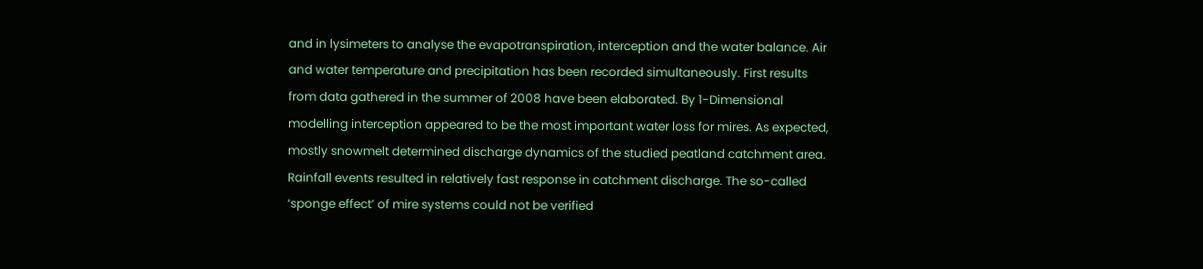and in lysimeters to analyse the evapotranspiration, interception and the water balance. Air and water temperature and precipitation has been recorded simultaneously. First results from data gathered in the summer of 2008 have been elaborated. By 1-Dimensional modelling interception appeared to be the most important water loss for mires. As expected, mostly snowmelt determined discharge dynamics of the studied peatland catchment area. Rainfall events resulted in relatively fast response in catchment discharge. The so-called ‘sponge effect’ of mire systems could not be verified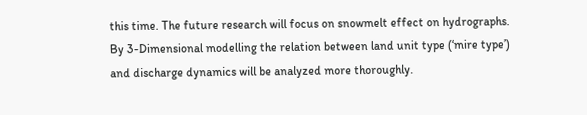this time. The future research will focus on snowmelt effect on hydrographs. By 3-Dimensional modelling the relation between land unit type (‘mire type’) and discharge dynamics will be analyzed more thoroughly.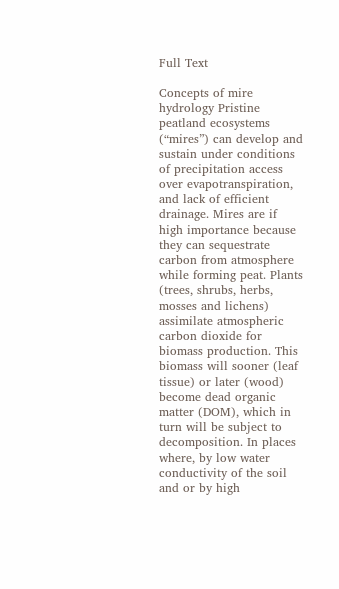Full Text

Concepts of mire hydrology Pristine peatland ecosystems (“mires”) can develop and sustain under conditions of precipitation access over evapotranspiration, and lack of efficient drainage. Mires are if high importance because they can sequestrate carbon from atmosphere while forming peat. Plants (trees, shrubs, herbs, mosses and lichens) assimilate atmospheric carbon dioxide for biomass production. This biomass will sooner (leaf tissue) or later (wood) become dead organic matter (DOM), which in turn will be subject to decomposition. In places where, by low water conductivity of the soil and or by high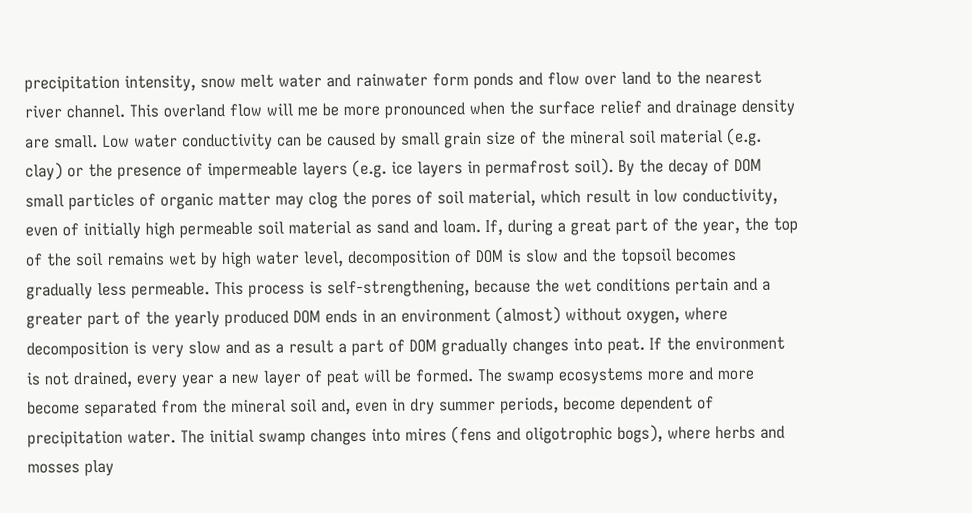precipitation intensity, snow melt water and rainwater form ponds and flow over land to the nearest river channel. This overland flow will me be more pronounced when the surface relief and drainage density are small. Low water conductivity can be caused by small grain size of the mineral soil material (e.g. clay) or the presence of impermeable layers (e.g. ice layers in permafrost soil). By the decay of DOM small particles of organic matter may clog the pores of soil material, which result in low conductivity, even of initially high permeable soil material as sand and loam. If, during a great part of the year, the top of the soil remains wet by high water level, decomposition of DOM is slow and the topsoil becomes gradually less permeable. This process is self-strengthening, because the wet conditions pertain and a greater part of the yearly produced DOM ends in an environment (almost) without oxygen, where decomposition is very slow and as a result a part of DOM gradually changes into peat. If the environment is not drained, every year a new layer of peat will be formed. The swamp ecosystems more and more become separated from the mineral soil and, even in dry summer periods, become dependent of precipitation water. The initial swamp changes into mires (fens and oligotrophic bogs), where herbs and mosses play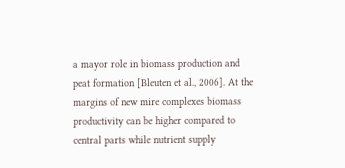a mayor role in biomass production and peat formation [Bleuten et al., 2006]. At the margins of new mire complexes biomass productivity can be higher compared to central parts while nutrient supply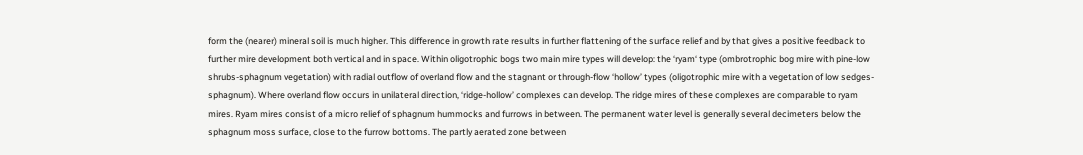form the (nearer) mineral soil is much higher. This difference in growth rate results in further flattening of the surface relief and by that gives a positive feedback to further mire development both vertical and in space. Within oligotrophic bogs two main mire types will develop: the ‘ryam‘ type (ombrotrophic bog mire with pine-low shrubs-sphagnum vegetation) with radial outflow of overland flow and the stagnant or through-flow ‘hollow’ types (oligotrophic mire with a vegetation of low sedges-sphagnum). Where overland flow occurs in unilateral direction, ‘ridge-hollow’ complexes can develop. The ridge mires of these complexes are comparable to ryam mires. Ryam mires consist of a micro relief of sphagnum hummocks and furrows in between. The permanent water level is generally several decimeters below the sphagnum moss surface, close to the furrow bottoms. The partly aerated zone between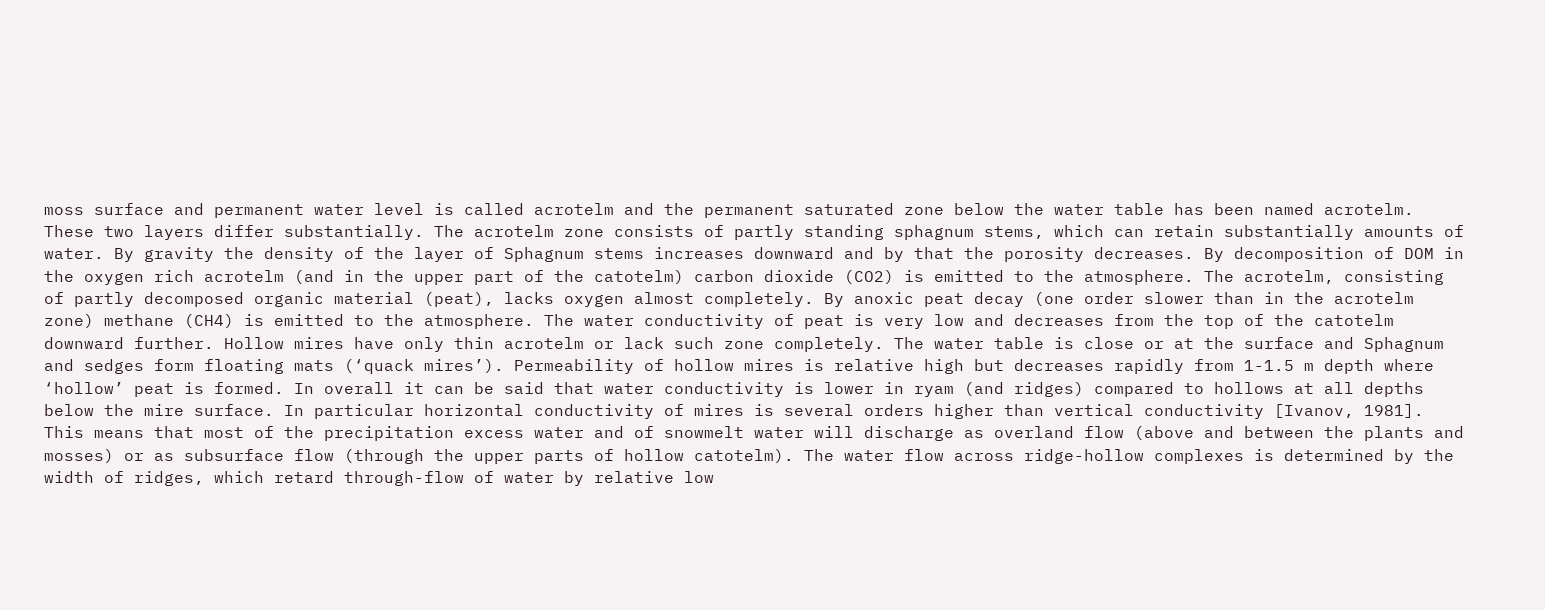moss surface and permanent water level is called acrotelm and the permanent saturated zone below the water table has been named acrotelm. These two layers differ substantially. The acrotelm zone consists of partly standing sphagnum stems, which can retain substantially amounts of water. By gravity the density of the layer of Sphagnum stems increases downward and by that the porosity decreases. By decomposition of DOM in the oxygen rich acrotelm (and in the upper part of the catotelm) carbon dioxide (CO2) is emitted to the atmosphere. The acrotelm, consisting of partly decomposed organic material (peat), lacks oxygen almost completely. By anoxic peat decay (one order slower than in the acrotelm zone) methane (CH4) is emitted to the atmosphere. The water conductivity of peat is very low and decreases from the top of the catotelm downward further. Hollow mires have only thin acrotelm or lack such zone completely. The water table is close or at the surface and Sphagnum and sedges form floating mats (‘quack mires’). Permeability of hollow mires is relative high but decreases rapidly from 1-1.5 m depth where ‘hollow’ peat is formed. In overall it can be said that water conductivity is lower in ryam (and ridges) compared to hollows at all depths below the mire surface. In particular horizontal conductivity of mires is several orders higher than vertical conductivity [Ivanov, 1981]. This means that most of the precipitation excess water and of snowmelt water will discharge as overland flow (above and between the plants and mosses) or as subsurface flow (through the upper parts of hollow catotelm). The water flow across ridge-hollow complexes is determined by the width of ridges, which retard through-flow of water by relative low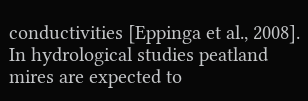conductivities [Eppinga et al., 2008]. In hydrological studies peatland mires are expected to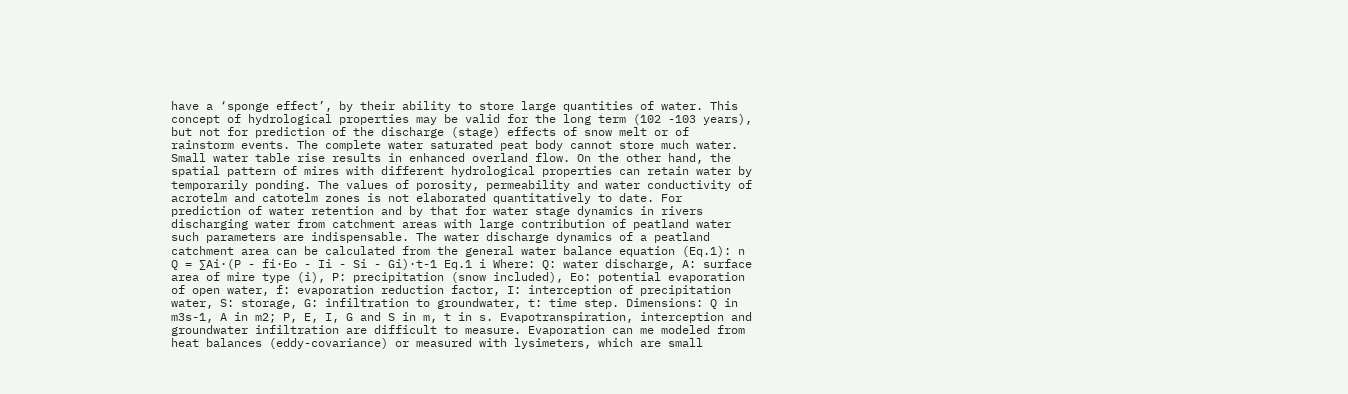have a ‘sponge effect’, by their ability to store large quantities of water. This concept of hydrological properties may be valid for the long term (102 -103 years), but not for prediction of the discharge (stage) effects of snow melt or of rainstorm events. The complete water saturated peat body cannot store much water. Small water table rise results in enhanced overland flow. On the other hand, the spatial pattern of mires with different hydrological properties can retain water by temporarily ponding. The values of porosity, permeability and water conductivity of acrotelm and catotelm zones is not elaborated quantitatively to date. For prediction of water retention and by that for water stage dynamics in rivers discharging water from catchment areas with large contribution of peatland water such parameters are indispensable. The water discharge dynamics of a peatland catchment area can be calculated from the general water balance equation (Eq.1): n Q = ∑Ai·(P - fi·Eo - Ii - Si - Gi)·t-1 Eq.1 i Where: Q: water discharge, A: surface area of mire type (i), P: precipitation (snow included), Eo: potential evaporation of open water, f: evaporation reduction factor, I: interception of precipitation water, S: storage, G: infiltration to groundwater, t: time step. Dimensions: Q in m3s-1, A in m2; P, E, I, G and S in m, t in s. Evapotranspiration, interception and groundwater infiltration are difficult to measure. Evaporation can me modeled from heat balances (eddy-covariance) or measured with lysimeters, which are small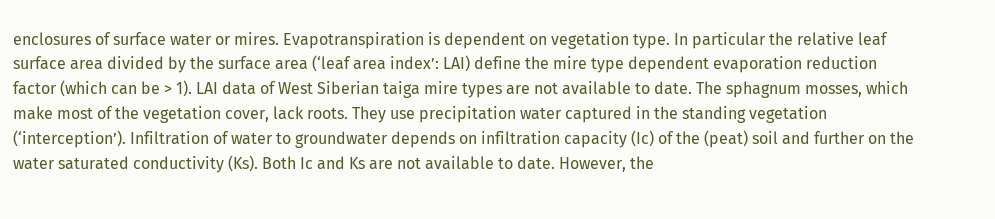enclosures of surface water or mires. Evapotranspiration is dependent on vegetation type. In particular the relative leaf surface area divided by the surface area (‘leaf area index’: LAI) define the mire type dependent evaporation reduction factor (which can be > 1). LAI data of West Siberian taiga mire types are not available to date. The sphagnum mosses, which make most of the vegetation cover, lack roots. They use precipitation water captured in the standing vegetation (‘interception’). Infiltration of water to groundwater depends on infiltration capacity (Ic) of the (peat) soil and further on the water saturated conductivity (Ks). Both Ic and Ks are not available to date. However, the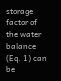storage factor of the water balance (Eq. 1) can be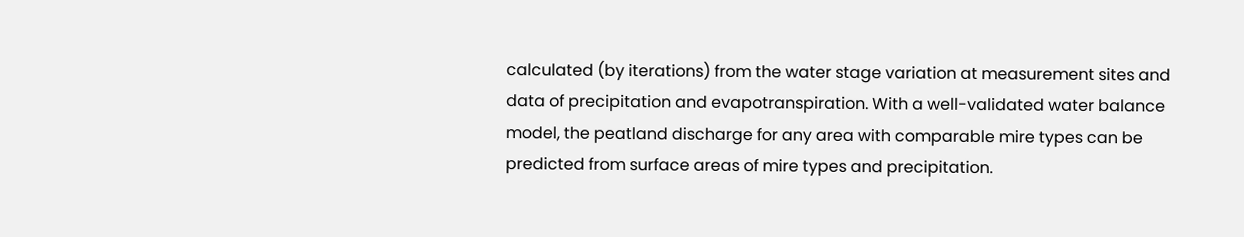calculated (by iterations) from the water stage variation at measurement sites and data of precipitation and evapotranspiration. With a well-validated water balance model, the peatland discharge for any area with comparable mire types can be predicted from surface areas of mire types and precipitation.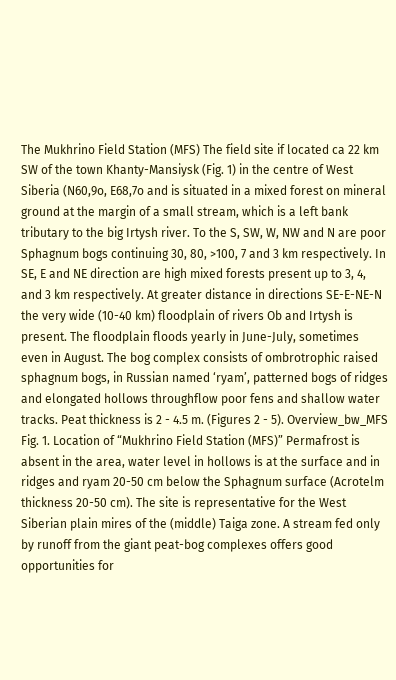The Mukhrino Field Station (MFS) The field site if located ca 22 km SW of the town Khanty-Mansiysk (Fig. 1) in the centre of West Siberia (N60,9o, E68,7o and is situated in a mixed forest on mineral ground at the margin of a small stream, which is a left bank tributary to the big Irtysh river. To the S, SW, W, NW and N are poor Sphagnum bogs continuing 30, 80, >100, 7 and 3 km respectively. In SE, E and NE direction are high mixed forests present up to 3, 4, and 3 km respectively. At greater distance in directions SE-E-NE-N the very wide (10-40 km) floodplain of rivers Ob and Irtysh is present. The floodplain floods yearly in June-July, sometimes even in August. The bog complex consists of ombrotrophic raised sphagnum bogs, in Russian named ‘ryam’, patterned bogs of ridges and elongated hollows throughflow poor fens and shallow water tracks. Peat thickness is 2 - 4.5 m. (Figures 2 - 5). Overview_bw_MFS Fig. 1. Location of “Mukhrino Field Station (MFS)” Permafrost is absent in the area, water level in hollows is at the surface and in ridges and ryam 20-50 cm below the Sphagnum surface (Acrotelm thickness 20-50 cm). The site is representative for the West Siberian plain mires of the (middle) Taiga zone. A stream fed only by runoff from the giant peat-bog complexes offers good opportunities for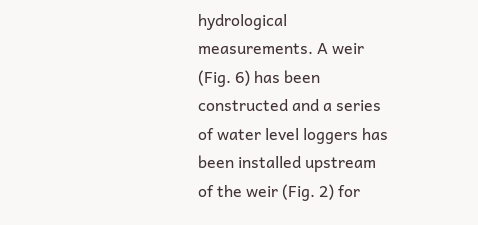hydrological measurements. A weir (Fig. 6) has been constructed and a series of water level loggers has been installed upstream of the weir (Fig. 2) for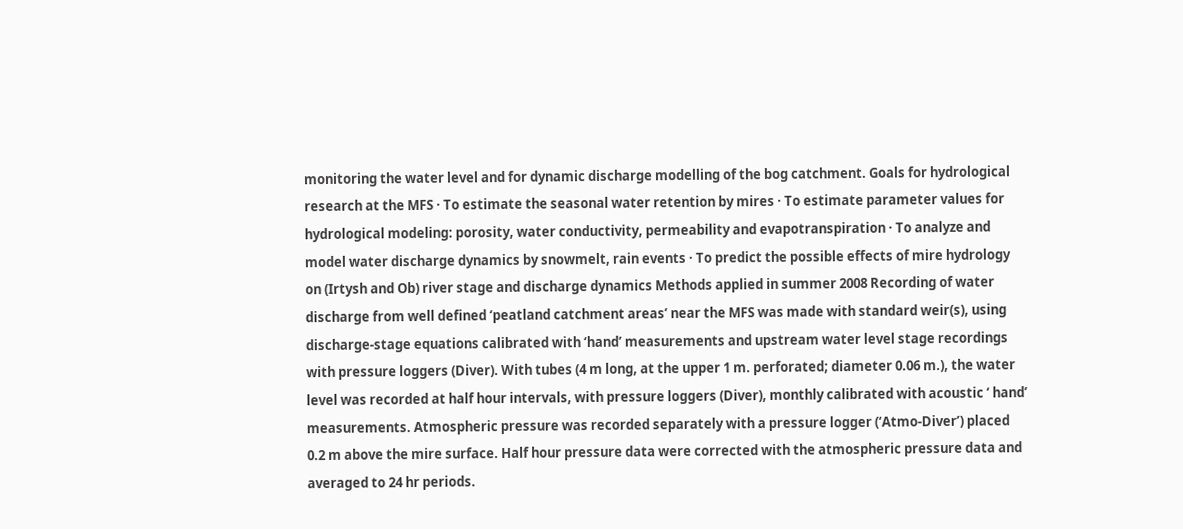monitoring the water level and for dynamic discharge modelling of the bog catchment. Goals for hydrological research at the MFS · To estimate the seasonal water retention by mires · To estimate parameter values for hydrological modeling: porosity, water conductivity, permeability and evapotranspiration · To analyze and model water discharge dynamics by snowmelt, rain events · To predict the possible effects of mire hydrology on (Irtysh and Ob) river stage and discharge dynamics Methods applied in summer 2008 Recording of water discharge from well defined ‘peatland catchment areas’ near the MFS was made with standard weir(s), using discharge-stage equations calibrated with ‘hand’ measurements and upstream water level stage recordings with pressure loggers (Diver). With tubes (4 m long, at the upper 1 m. perforated; diameter 0.06 m.), the water level was recorded at half hour intervals, with pressure loggers (Diver), monthly calibrated with acoustic ‘ hand’ measurements. Atmospheric pressure was recorded separately with a pressure logger (‘Atmo-Diver’) placed 0.2 m above the mire surface. Half hour pressure data were corrected with the atmospheric pressure data and averaged to 24 hr periods.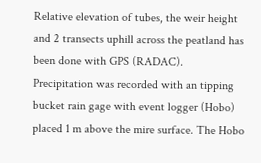Relative elevation of tubes, the weir height and 2 transects uphill across the peatland has been done with GPS (RADAC). Precipitation was recorded with an tipping bucket rain gage with event logger (Hobo) placed 1 m above the mire surface. The Hobo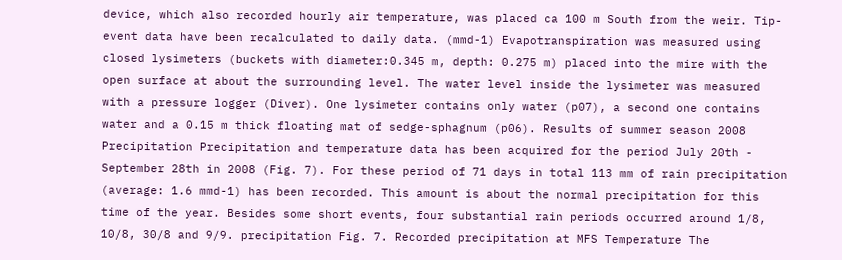device, which also recorded hourly air temperature, was placed ca 100 m South from the weir. Tip-event data have been recalculated to daily data. (mmd-1) Evapotranspiration was measured using closed lysimeters (buckets with diameter:0.345 m, depth: 0.275 m) placed into the mire with the open surface at about the surrounding level. The water level inside the lysimeter was measured with a pressure logger (Diver). One lysimeter contains only water (p07), a second one contains water and a 0.15 m thick floating mat of sedge-sphagnum (p06). Results of summer season 2008 Precipitation Precipitation and temperature data has been acquired for the period July 20th - September 28th in 2008 (Fig. 7). For these period of 71 days in total 113 mm of rain precipitation (average: 1.6 mmd-1) has been recorded. This amount is about the normal precipitation for this time of the year. Besides some short events, four substantial rain periods occurred around 1/8, 10/8, 30/8 and 9/9. precipitation Fig. 7. Recorded precipitation at MFS Temperature The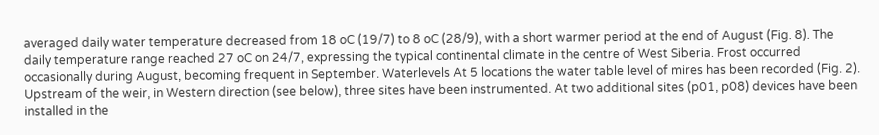averaged daily water temperature decreased from 18 oC (19/7) to 8 oC (28/9), with a short warmer period at the end of August (Fig. 8). The daily temperature range reached 27 oC on 24/7, expressing the typical continental climate in the centre of West Siberia. Frost occurred occasionally during August, becoming frequent in September. Waterlevels At 5 locations the water table level of mires has been recorded (Fig. 2). Upstream of the weir, in Western direction (see below), three sites have been instrumented. At two additional sites (p01, p08) devices have been installed in the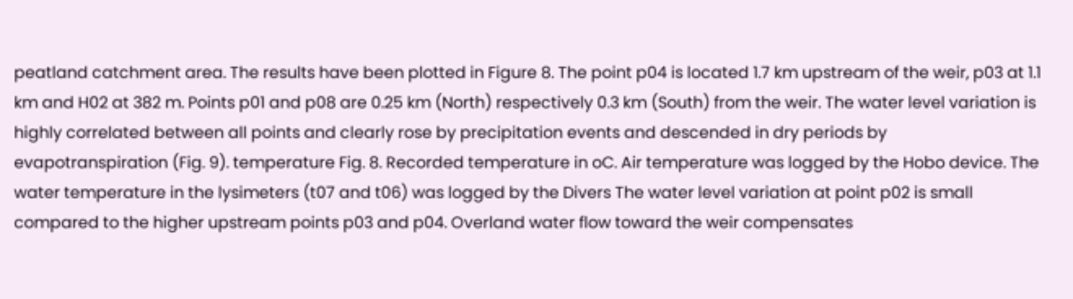peatland catchment area. The results have been plotted in Figure 8. The point p04 is located 1.7 km upstream of the weir, p03 at 1.1 km and H02 at 382 m. Points p01 and p08 are 0.25 km (North) respectively 0.3 km (South) from the weir. The water level variation is highly correlated between all points and clearly rose by precipitation events and descended in dry periods by evapotranspiration (Fig. 9). temperature Fig. 8. Recorded temperature in oC. Air temperature was logged by the Hobo device. The water temperature in the lysimeters (t07 and t06) was logged by the Divers The water level variation at point p02 is small compared to the higher upstream points p03 and p04. Overland water flow toward the weir compensates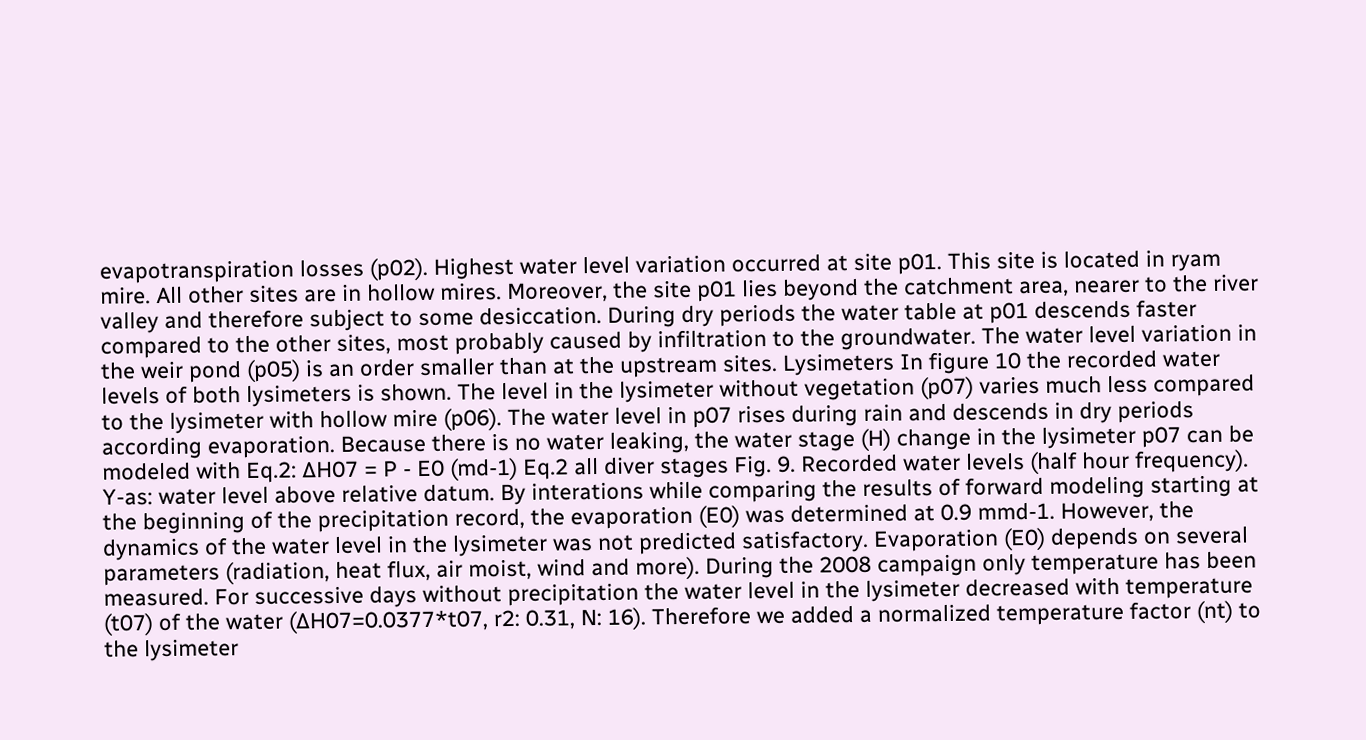evapotranspiration losses (p02). Highest water level variation occurred at site p01. This site is located in ryam mire. All other sites are in hollow mires. Moreover, the site p01 lies beyond the catchment area, nearer to the river valley and therefore subject to some desiccation. During dry periods the water table at p01 descends faster compared to the other sites, most probably caused by infiltration to the groundwater. The water level variation in the weir pond (p05) is an order smaller than at the upstream sites. Lysimeters In figure 10 the recorded water levels of both lysimeters is shown. The level in the lysimeter without vegetation (p07) varies much less compared to the lysimeter with hollow mire (p06). The water level in p07 rises during rain and descends in dry periods according evaporation. Because there is no water leaking, the water stage (H) change in the lysimeter p07 can be modeled with Eq.2: ∆H07 = P - E0 (md-1) Eq.2 all diver stages Fig. 9. Recorded water levels (half hour frequency). Y-as: water level above relative datum. By interations while comparing the results of forward modeling starting at the beginning of the precipitation record, the evaporation (E0) was determined at 0.9 mmd-1. However, the dynamics of the water level in the lysimeter was not predicted satisfactory. Evaporation (E0) depends on several parameters (radiation, heat flux, air moist, wind and more). During the 2008 campaign only temperature has been measured. For successive days without precipitation the water level in the lysimeter decreased with temperature (t07) of the water (∆H07=0.0377*t07, r2: 0.31, N: 16). Therefore we added a normalized temperature factor (nt) to the lysimeter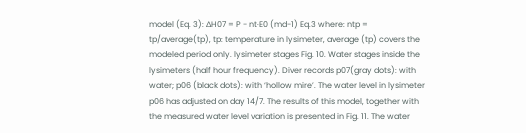model (Eq. 3): ∆H07 = P - nt·E0 (md-1) Eq.3 where: ntp = tp/average(tp), tp: temperature in lysimeter, average (tp) covers the modeled period only. lysimeter stages Fig. 10. Water stages inside the lysimeters (half hour frequency). Diver records p07(gray dots): with water; p06 (black dots): with ‘hollow mire’. The water level in lysimeter p06 has adjusted on day 14/7. The results of this model, together with the measured water level variation is presented in Fig. 11. The water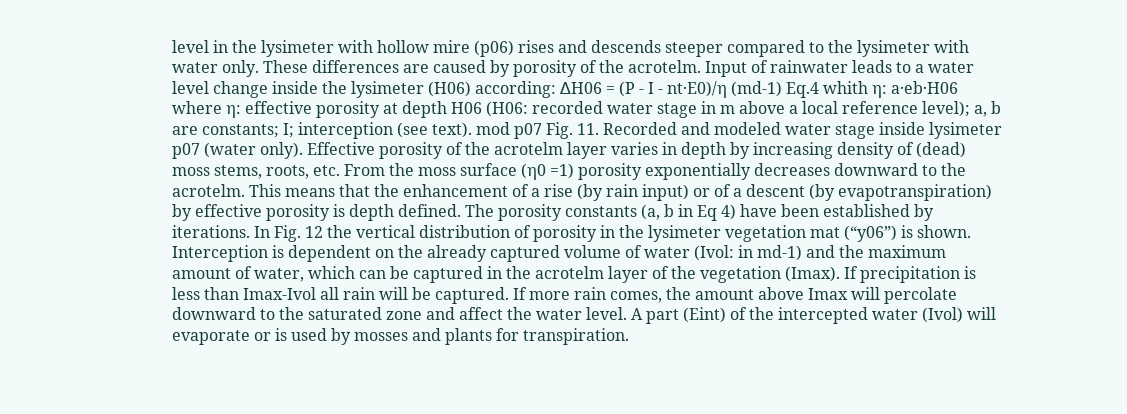level in the lysimeter with hollow mire (p06) rises and descends steeper compared to the lysimeter with water only. These differences are caused by porosity of the acrotelm. Input of rainwater leads to a water level change inside the lysimeter (H06) according: ∆H06 = (P - I - nt·E0)/η (md-1) Eq.4 whith η: a·eb·H06 where η: effective porosity at depth H06 (H06: recorded water stage in m above a local reference level); a, b are constants; I; interception (see text). mod p07 Fig. 11. Recorded and modeled water stage inside lysimeter p07 (water only). Effective porosity of the acrotelm layer varies in depth by increasing density of (dead) moss stems, roots, etc. From the moss surface (η0 =1) porosity exponentially decreases downward to the acrotelm. This means that the enhancement of a rise (by rain input) or of a descent (by evapotranspiration) by effective porosity is depth defined. The porosity constants (a, b in Eq 4) have been established by iterations. In Fig. 12 the vertical distribution of porosity in the lysimeter vegetation mat (“y06”) is shown. Interception is dependent on the already captured volume of water (Ivol: in md-1) and the maximum amount of water, which can be captured in the acrotelm layer of the vegetation (Imax). If precipitation is less than Imax-Ivol all rain will be captured. If more rain comes, the amount above Imax will percolate downward to the saturated zone and affect the water level. A part (Eint) of the intercepted water (Ivol) will evaporate or is used by mosses and plants for transpiration.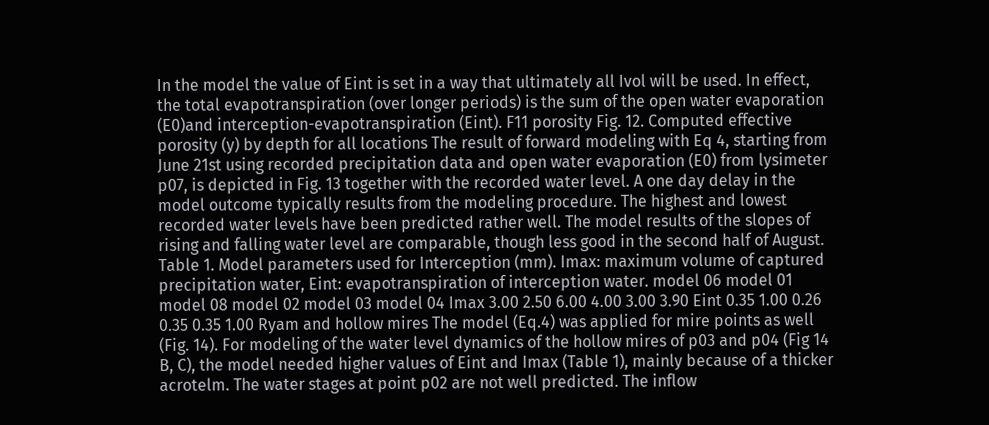In the model the value of Eint is set in a way that ultimately all Ivol will be used. In effect, the total evapotranspiration (over longer periods) is the sum of the open water evaporation (E0)and interception-evapotranspiration (Eint). F11 porosity Fig. 12. Computed effective porosity (y) by depth for all locations The result of forward modeling with Eq 4, starting from June 21st using recorded precipitation data and open water evaporation (E0) from lysimeter p07, is depicted in Fig. 13 together with the recorded water level. A one day delay in the model outcome typically results from the modeling procedure. The highest and lowest recorded water levels have been predicted rather well. The model results of the slopes of rising and falling water level are comparable, though less good in the second half of August. Table 1. Model parameters used for Interception (mm). Imax: maximum volume of captured precipitation water, Eint: evapotranspiration of interception water. model 06 model 01 model 08 model 02 model 03 model 04 Imax 3.00 2.50 6.00 4.00 3.00 3.90 Eint 0.35 1.00 0.26 0.35 0.35 1.00 Ryam and hollow mires The model (Eq.4) was applied for mire points as well (Fig. 14). For modeling of the water level dynamics of the hollow mires of p03 and p04 (Fig 14 B, C), the model needed higher values of Eint and Imax (Table 1), mainly because of a thicker acrotelm. The water stages at point p02 are not well predicted. The inflow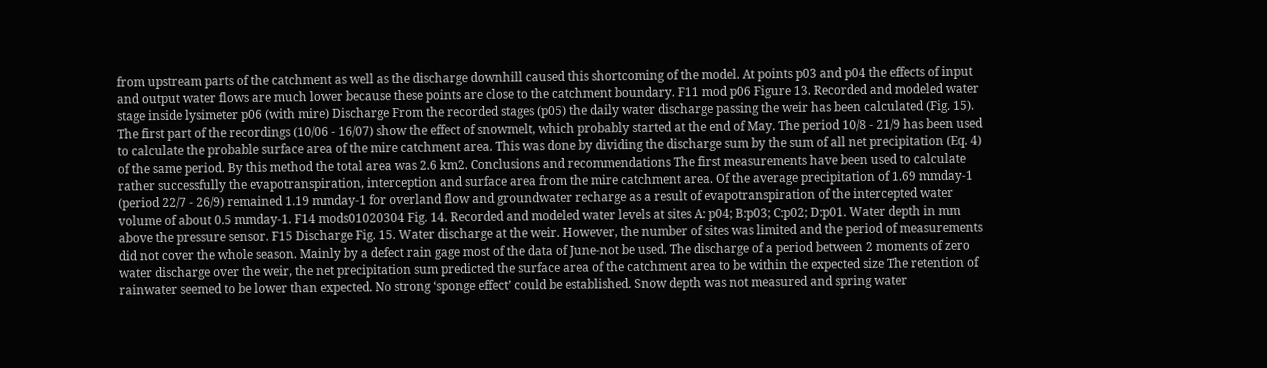from upstream parts of the catchment as well as the discharge downhill caused this shortcoming of the model. At points p03 and p04 the effects of input and output water flows are much lower because these points are close to the catchment boundary. F11 mod p06 Figure 13. Recorded and modeled water stage inside lysimeter p06 (with mire) Discharge From the recorded stages (p05) the daily water discharge passing the weir has been calculated (Fig. 15). The first part of the recordings (10/06 - 16/07) show the effect of snowmelt, which probably started at the end of May. The period 10/8 - 21/9 has been used to calculate the probable surface area of the mire catchment area. This was done by dividing the discharge sum by the sum of all net precipitation (Eq. 4) of the same period. By this method the total area was 2.6 km2. Conclusions and recommendations The first measurements have been used to calculate rather successfully the evapotranspiration, interception and surface area from the mire catchment area. Of the average precipitation of 1.69 mmday-1 (period 22/7 - 26/9) remained 1.19 mmday-1 for overland flow and groundwater recharge as a result of evapotranspiration of the intercepted water volume of about 0.5 mmday-1. F14 mods01020304 Fig. 14. Recorded and modeled water levels at sites A: p04; B:p03; C:p02; D:p01. Water depth in mm above the pressure sensor. F15 Discharge Fig. 15. Water discharge at the weir. However, the number of sites was limited and the period of measurements did not cover the whole season. Mainly by a defect rain gage most of the data of June-not be used. The discharge of a period between 2 moments of zero water discharge over the weir, the net precipitation sum predicted the surface area of the catchment area to be within the expected size The retention of rainwater seemed to be lower than expected. No strong ‘sponge effect’ could be established. Snow depth was not measured and spring water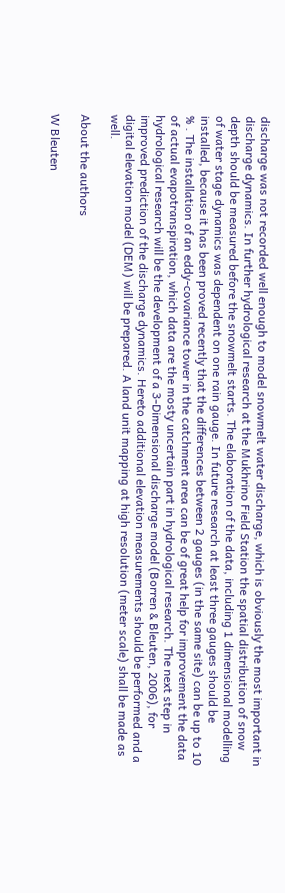discharge was not recorded well enough to model snowmelt water discharge, which is obviously the most important in discharge dynamics. In further hydrological research at the Mukhrino Field Station the spatial distribution of snow depth should be measured before the snowmelt starts. The elaboration of the data, including 1 dimensional modelling of water stage dynamics was dependent on one rain gauge. In future research at least three gauges should be installed, because it has been proved recently that the differences between 2 gauges (in the same site) can be up to 10 % . The installation of an eddy-covariance tower in the catchment area can be of great help for improvement the data of actual evapotranspiration, which data are the mosty uncertain part in hydrological research. The next step in hydrological research will be the development of a 3-Dimensional discharge model (Borren & Bleuten, 2006), for improved prediction of the discharge dynamics. Hereto additional elevation measurements should be performed and a digital elevation model (DEM) will be prepared. A land unit mapping at high resolution (meter scale) shall be made as well.

About the authors

W Bleuten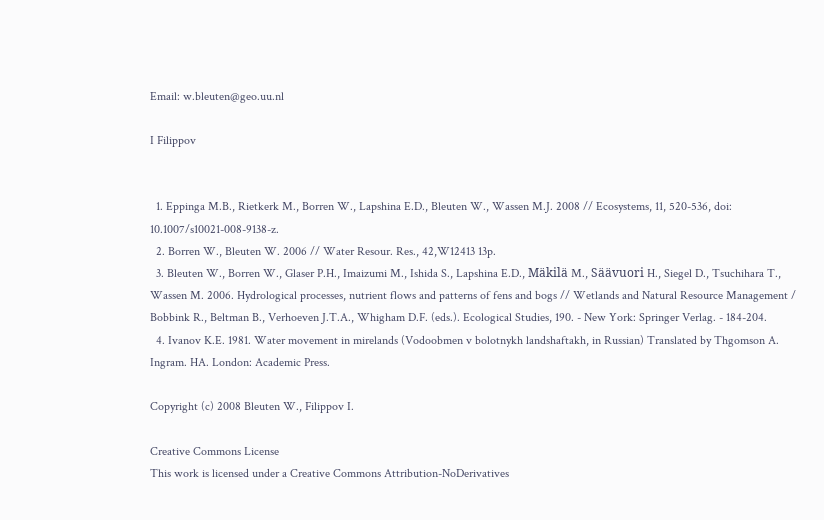Email: w.bleuten@geo.uu.nl

I Filippov


  1. Eppinga M.B., Rietkerk M., Borren W., Lapshina E.D., Bleuten W., Wassen M.J. 2008 // Ecosystems, 11, 520-536, doi: 10.1007/s10021-008-9138-z.
  2. Borren W., Bleuten W. 2006 // Water Resour. Res., 42,W12413 13p.
  3. Bleuten W., Borren W., Glaser P.H., Imaizumi M., Ishida S., Lapshina E.D., Mäkilä M., Säävuori H., Siegel D., Tsuchihara T., Wassen M. 2006. Hydrological processes, nutrient flows and patterns of fens and bogs // Wetlands and Natural Resource Management / Bobbink R., Beltman B., Verhoeven J.T.A., Whigham D.F. (eds.). Ecological Studies, 190. - New York: Springer Verlag. - 184-204.
  4. Ivanov K.E. 1981. Water movement in mirelands (Vodoobmen v bolotnykh landshaftakh, in Russian) Translated by Thgomson A. Ingram. HA. London: Academic Press.

Copyright (c) 2008 Bleuten W., Filippov I.

Creative Commons License
This work is licensed under a Creative Commons Attribution-NoDerivatives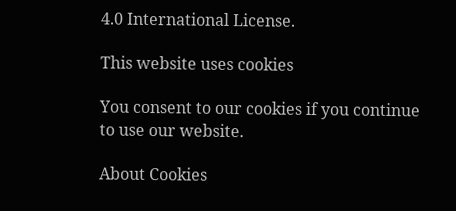4.0 International License.

This website uses cookies

You consent to our cookies if you continue to use our website.

About Cookies